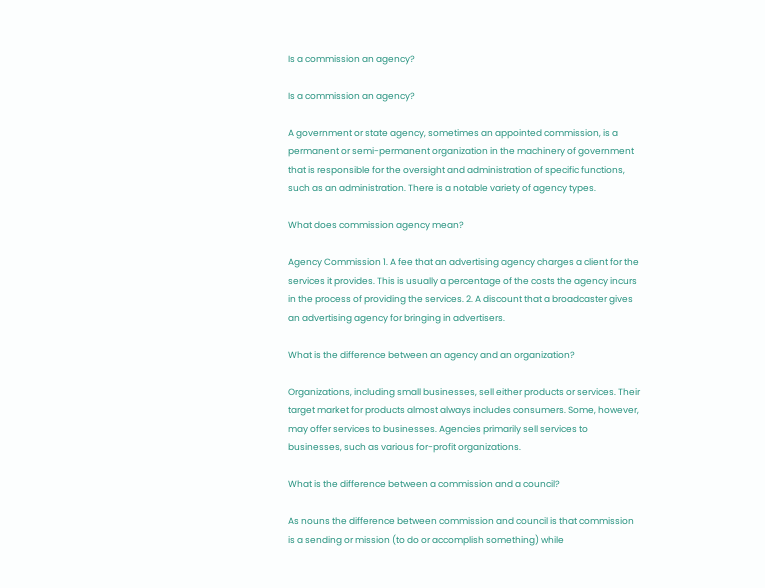Is a commission an agency?

Is a commission an agency?

A government or state agency, sometimes an appointed commission, is a permanent or semi-permanent organization in the machinery of government that is responsible for the oversight and administration of specific functions, such as an administration. There is a notable variety of agency types.

What does commission agency mean?

Agency Commission 1. A fee that an advertising agency charges a client for the services it provides. This is usually a percentage of the costs the agency incurs in the process of providing the services. 2. A discount that a broadcaster gives an advertising agency for bringing in advertisers.

What is the difference between an agency and an organization?

Organizations, including small businesses, sell either products or services. Their target market for products almost always includes consumers. Some, however, may offer services to businesses. Agencies primarily sell services to businesses, such as various for-profit organizations.

What is the difference between a commission and a council?

As nouns the difference between commission and council is that commission is a sending or mission (to do or accomplish something) while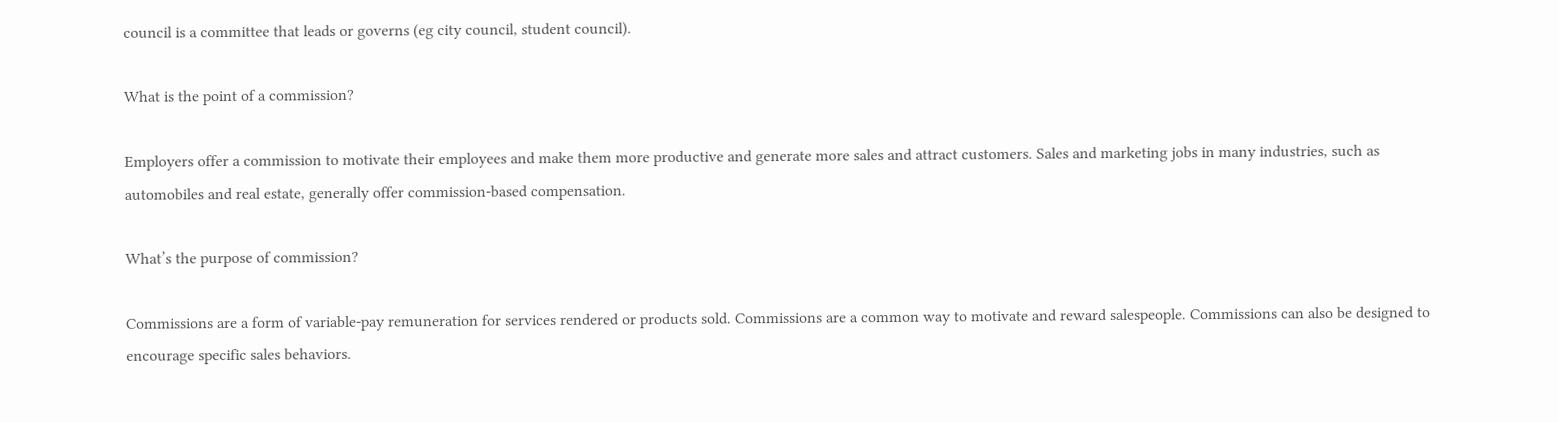council is a committee that leads or governs (eg city council, student council).

What is the point of a commission?

Employers offer a commission to motivate their employees and make them more productive and generate more sales and attract customers. Sales and marketing jobs in many industries, such as automobiles and real estate, generally offer commission-based compensation.

What’s the purpose of commission?

Commissions are a form of variable-pay remuneration for services rendered or products sold. Commissions are a common way to motivate and reward salespeople. Commissions can also be designed to encourage specific sales behaviors.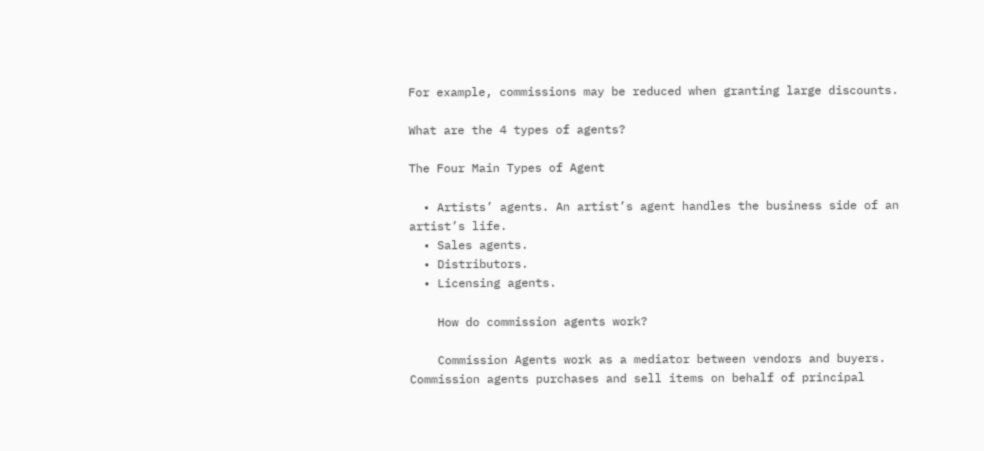For example, commissions may be reduced when granting large discounts.

What are the 4 types of agents?

The Four Main Types of Agent

  • Artists’ agents. An artist’s agent handles the business side of an artist’s life.
  • Sales agents.
  • Distributors.
  • Licensing agents.

    How do commission agents work?

    Commission Agents work as a mediator between vendors and buyers. Commission agents purchases and sell items on behalf of principal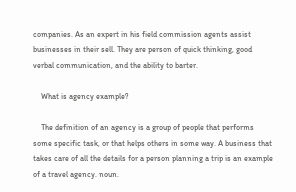companies. As an expert in his field commission agents assist businesses in their sell. They are person of quick thinking, good verbal communication, and the ability to barter.

    What is agency example?

    The definition of an agency is a group of people that performs some specific task, or that helps others in some way. A business that takes care of all the details for a person planning a trip is an example of a travel agency. noun.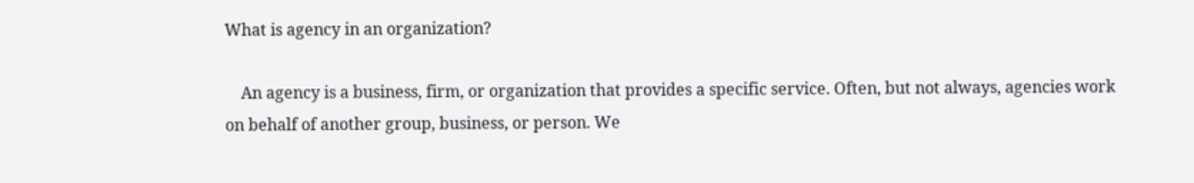What is agency in an organization?

    An agency is a business, firm, or organization that provides a specific service. Often, but not always, agencies work on behalf of another group, business, or person. We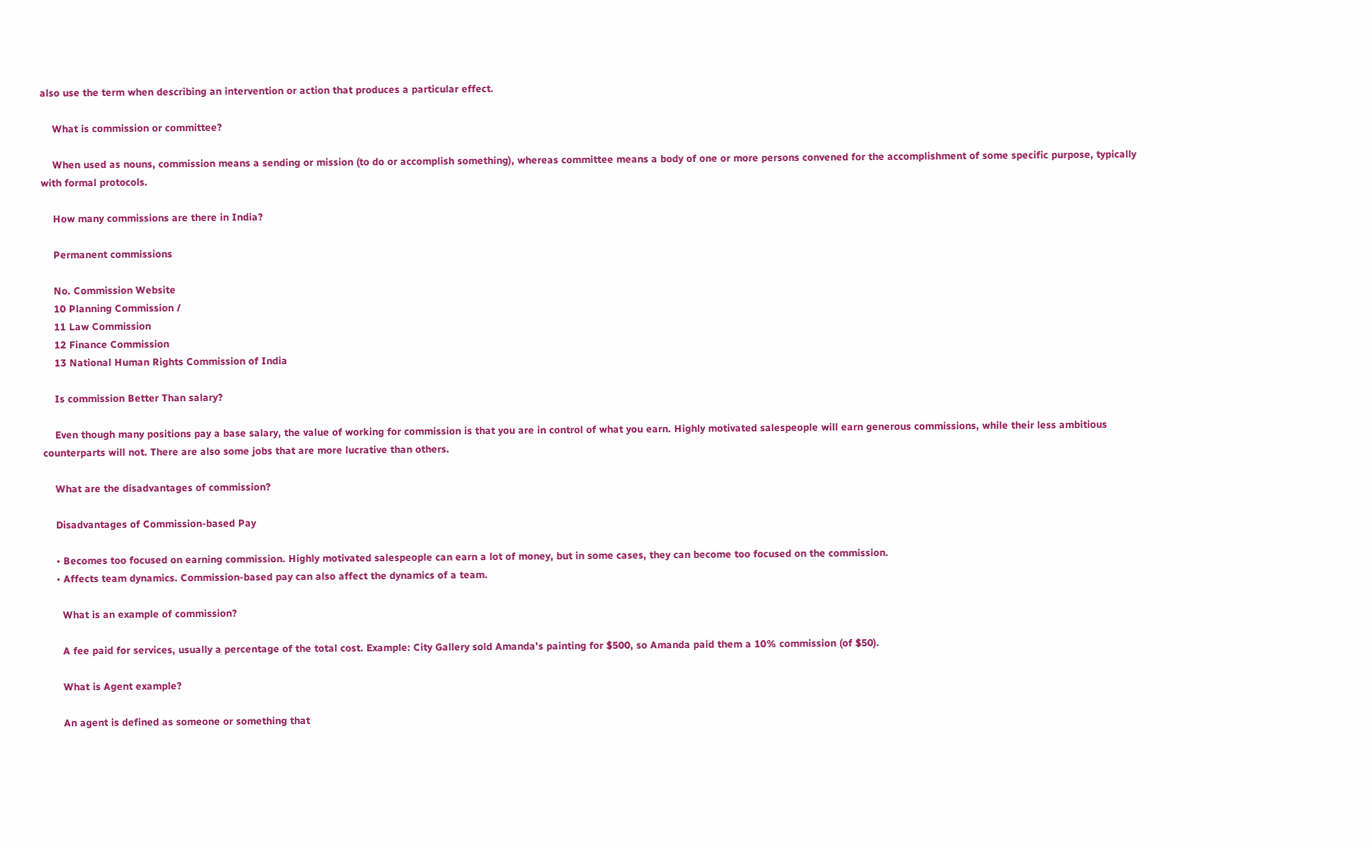also use the term when describing an intervention or action that produces a particular effect.

    What is commission or committee?

    When used as nouns, commission means a sending or mission (to do or accomplish something), whereas committee means a body of one or more persons convened for the accomplishment of some specific purpose, typically with formal protocols.

    How many commissions are there in India?

    Permanent commissions

    No. Commission Website
    10 Planning Commission /
    11 Law Commission
    12 Finance Commission
    13 National Human Rights Commission of India

    Is commission Better Than salary?

    Even though many positions pay a base salary, the value of working for commission is that you are in control of what you earn. Highly motivated salespeople will earn generous commissions, while their less ambitious counterparts will not. There are also some jobs that are more lucrative than others.

    What are the disadvantages of commission?

    Disadvantages of Commission-based Pay

    • Becomes too focused on earning commission. Highly motivated salespeople can earn a lot of money, but in some cases, they can become too focused on the commission.
    • Affects team dynamics. Commission-based pay can also affect the dynamics of a team.

      What is an example of commission?

      A fee paid for services, usually a percentage of the total cost. Example: City Gallery sold Amanda’s painting for $500, so Amanda paid them a 10% commission (of $50).

      What is Agent example?

      An agent is defined as someone or something that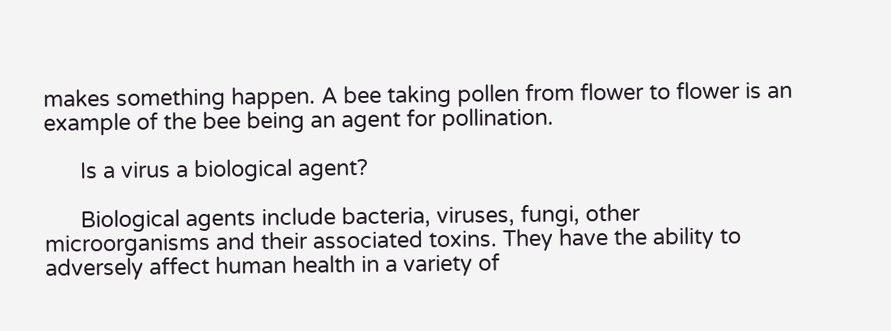makes something happen. A bee taking pollen from flower to flower is an example of the bee being an agent for pollination.

      Is a virus a biological agent?

      Biological agents include bacteria, viruses, fungi, other microorganisms and their associated toxins. They have the ability to adversely affect human health in a variety of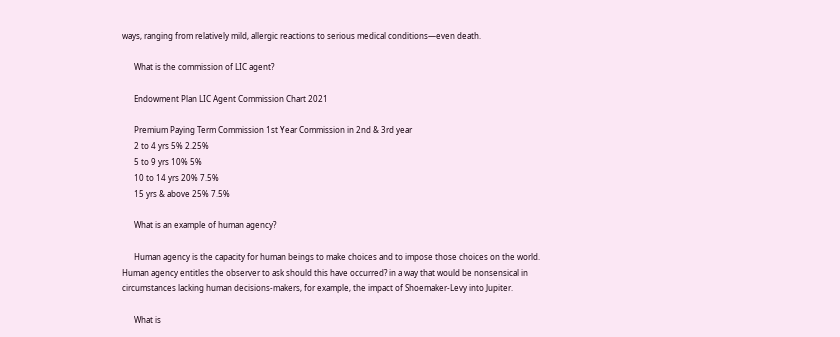ways, ranging from relatively mild, allergic reactions to serious medical conditions—even death.

      What is the commission of LIC agent?

      Endowment Plan LIC Agent Commission Chart 2021

      Premium Paying Term Commission 1st Year Commission in 2nd & 3rd year
      2 to 4 yrs 5% 2.25%
      5 to 9 yrs 10% 5%
      10 to 14 yrs 20% 7.5%
      15 yrs & above 25% 7.5%

      What is an example of human agency?

      Human agency is the capacity for human beings to make choices and to impose those choices on the world. Human agency entitles the observer to ask should this have occurred? in a way that would be nonsensical in circumstances lacking human decisions-makers, for example, the impact of Shoemaker-Levy into Jupiter.

      What is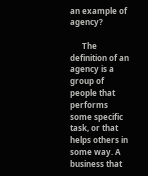an example of agency?

      The definition of an agency is a group of people that performs some specific task, or that helps others in some way. A business that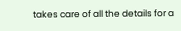takes care of all the details for a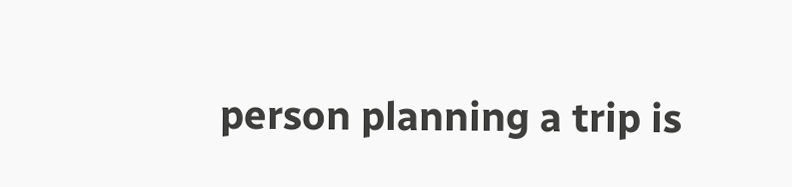person planning a trip is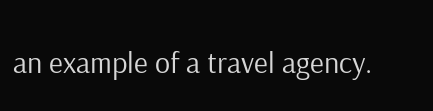an example of a travel agency.